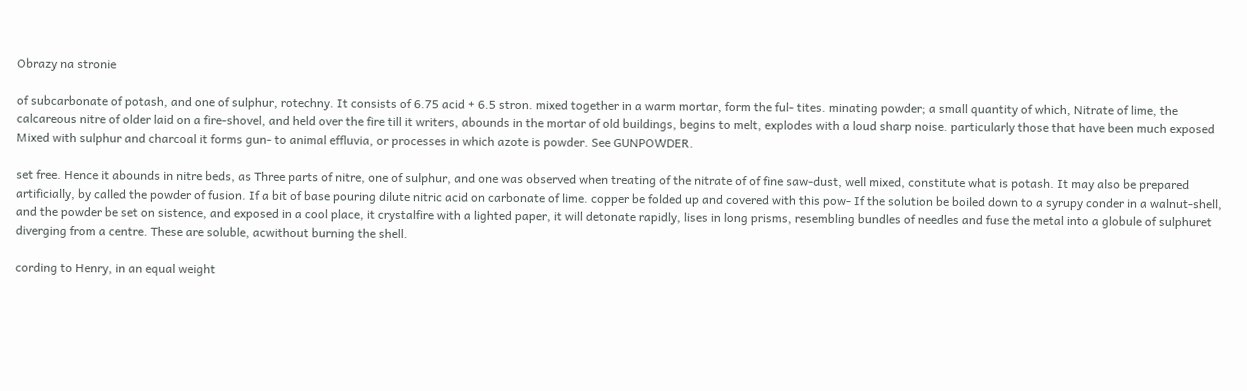Obrazy na stronie

of subcarbonate of potash, and one of sulphur, rotechny. It consists of 6.75 acid + 6.5 stron. mixed together in a warm mortar, form the ful- tites. minating powder; a small quantity of which, Nitrate of lime, the calcareous nitre of older laid on a fire-shovel, and held over the fire till it writers, abounds in the mortar of old buildings, begins to melt, explodes with a loud sharp noise. particularly those that have been much exposed Mixed with sulphur and charcoal it forms gun- to animal effluvia, or processes in which azote is powder. See GUNPOWDER.

set free. Hence it abounds in nitre beds, as Three parts of nitre, one of sulphur, and one was observed when treating of the nitrate of of fine saw-dust, well mixed, constitute what is potash. It may also be prepared artificially, by called the powder of fusion. If a bit of base pouring dilute nitric acid on carbonate of lime. copper be folded up and covered with this pow- If the solution be boiled down to a syrupy conder in a walnut-shell, and the powder be set on sistence, and exposed in a cool place, it crystalfire with a lighted paper, it will detonate rapidly, lises in long prisms, resembling bundles of needles and fuse the metal into a globule of sulphuret diverging from a centre. These are soluble, acwithout burning the shell.

cording to Henry, in an equal weight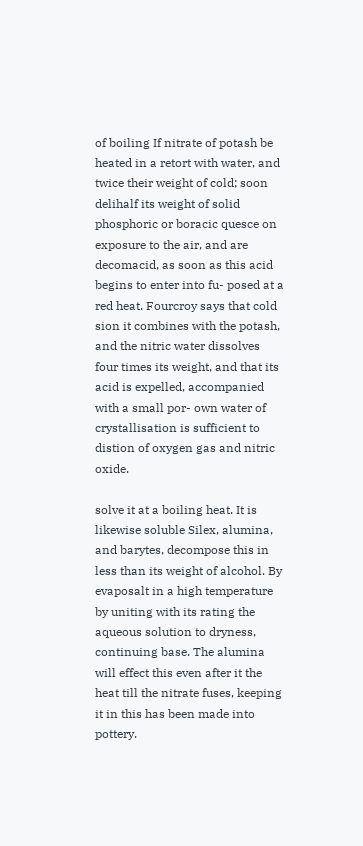of boiling If nitrate of potash be heated in a retort with water, and twice their weight of cold; soon delihalf its weight of solid phosphoric or boracic quesce on exposure to the air, and are decomacid, as soon as this acid begins to enter into fu- posed at a red heat. Fourcroy says that cold sion it combines with the potash, and the nitric water dissolves four times its weight, and that its acid is expelled, accompanied with a small por- own water of crystallisation is sufficient to distion of oxygen gas and nitric oxide.

solve it at a boiling heat. It is likewise soluble Silex, alumina, and barytes, decompose this in less than its weight of alcohol. By evaposalt in a high temperature by uniting with its rating the aqueous solution to dryness, continuing base. The alumina will effect this even after it the heat till the nitrate fuses, keeping it in this has been made into pottery.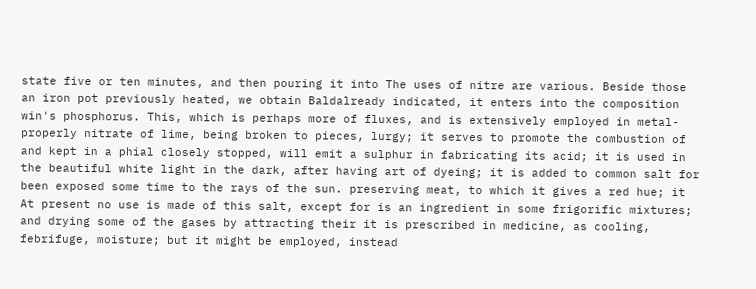state five or ten minutes, and then pouring it into The uses of nitre are various. Beside those an iron pot previously heated, we obtain Baldalready indicated, it enters into the composition win's phosphorus. This, which is perhaps more of fluxes, and is extensively employed in metal- properly nitrate of lime, being broken to pieces, lurgy; it serves to promote the combustion of and kept in a phial closely stopped, will emit a sulphur in fabricating its acid; it is used in the beautiful white light in the dark, after having art of dyeing; it is added to common salt for been exposed some time to the rays of the sun. preserving meat, to which it gives a red hue; it At present no use is made of this salt, except for is an ingredient in some frigorific mixtures; and drying some of the gases by attracting their it is prescribed in medicine, as cooling, febrifuge, moisture; but it might be employed, instead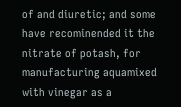of and diuretic; and some have recominended it the nitrate of potash, for manufacturing aquamixed with vinegar as a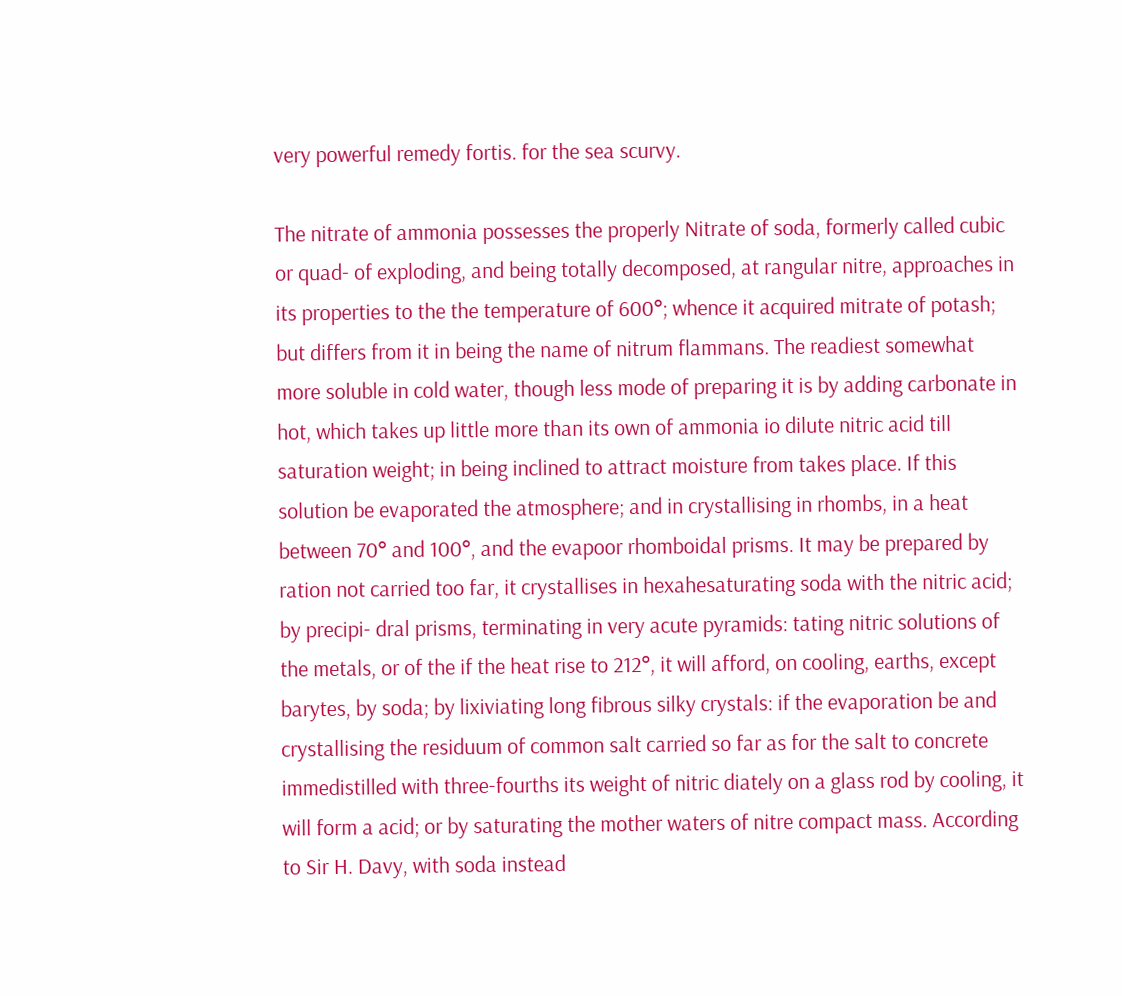very powerful remedy fortis. for the sea scurvy.

The nitrate of ammonia possesses the properly Nitrate of soda, formerly called cubic or quad- of exploding, and being totally decomposed, at rangular nitre, approaches in its properties to the the temperature of 600°; whence it acquired mitrate of potash; but differs from it in being the name of nitrum flammans. The readiest somewhat more soluble in cold water, though less mode of preparing it is by adding carbonate in hot, which takes up little more than its own of ammonia io dilute nitric acid till saturation weight; in being inclined to attract moisture from takes place. If this solution be evaporated the atmosphere; and in crystallising in rhombs, in a heat between 70° and 100°, and the evapoor rhomboidal prisms. It may be prepared by ration not carried too far, it crystallises in hexahesaturating soda with the nitric acid; by precipi- dral prisms, terminating in very acute pyramids: tating nitric solutions of the metals, or of the if the heat rise to 212°, it will afford, on cooling, earths, except barytes, by soda; by lixiviating long fibrous silky crystals: if the evaporation be and crystallising the residuum of common salt carried so far as for the salt to concrete immedistilled with three-fourths its weight of nitric diately on a glass rod by cooling, it will form a acid; or by saturating the mother waters of nitre compact mass. According to Sir H. Davy, with soda instead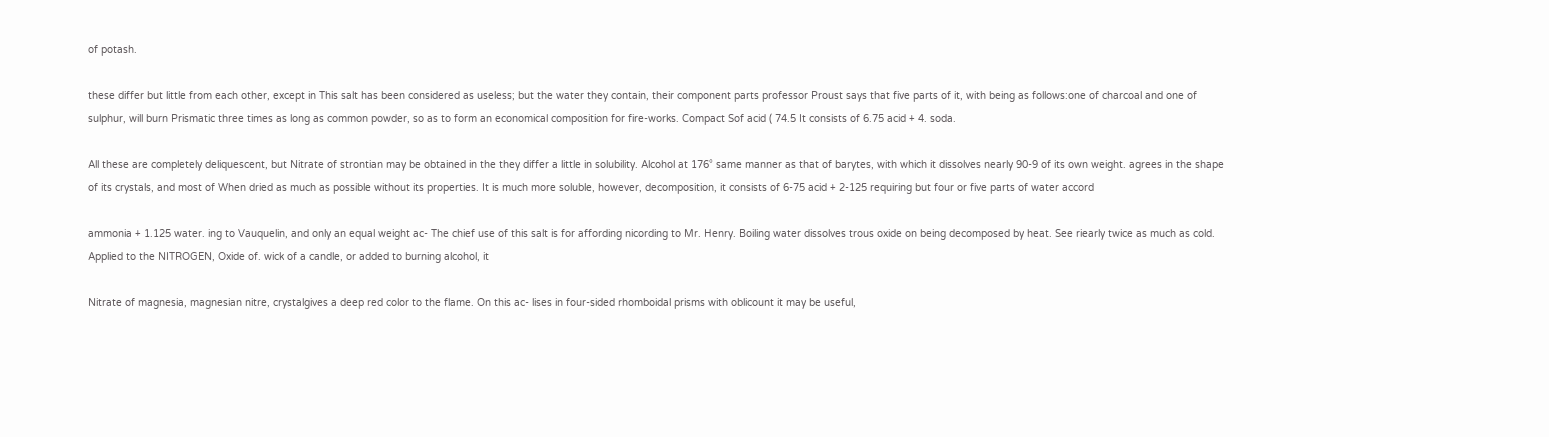of potash.

these differ but little from each other, except in This salt has been considered as useless; but the water they contain, their component parts professor Proust says that five parts of it, with being as follows:one of charcoal and one of sulphur, will burn Prismatic three times as long as common powder, so as to form an economical composition for fire-works. Compact Sof acid ( 74.5 It consists of 6.75 acid + 4. soda.

All these are completely deliquescent, but Nitrate of strontian may be obtained in the they differ a little in solubility. Alcohol at 176° same manner as that of barytes, with which it dissolves nearly 90-9 of its own weight. agrees in the shape of its crystals, and most of When dried as much as possible without its properties. It is much more soluble, however, decomposition, it consists of 6-75 acid + 2-125 requiring but four or five parts of water accord

ammonia + 1.125 water. ing to Vauquelin, and only an equal weight ac- The chief use of this salt is for affording nicording to Mr. Henry. Boiling water dissolves trous oxide on being decomposed by heat. See riearly twice as much as cold. Applied to the NITROGEN, Oxide of. wick of a candle, or added to burning alcohol, it

Nitrate of magnesia, magnesian nitre, crystalgives a deep red color to the flame. On this ac- lises in four-sided rhomboidal prisms with oblicount it may be useful,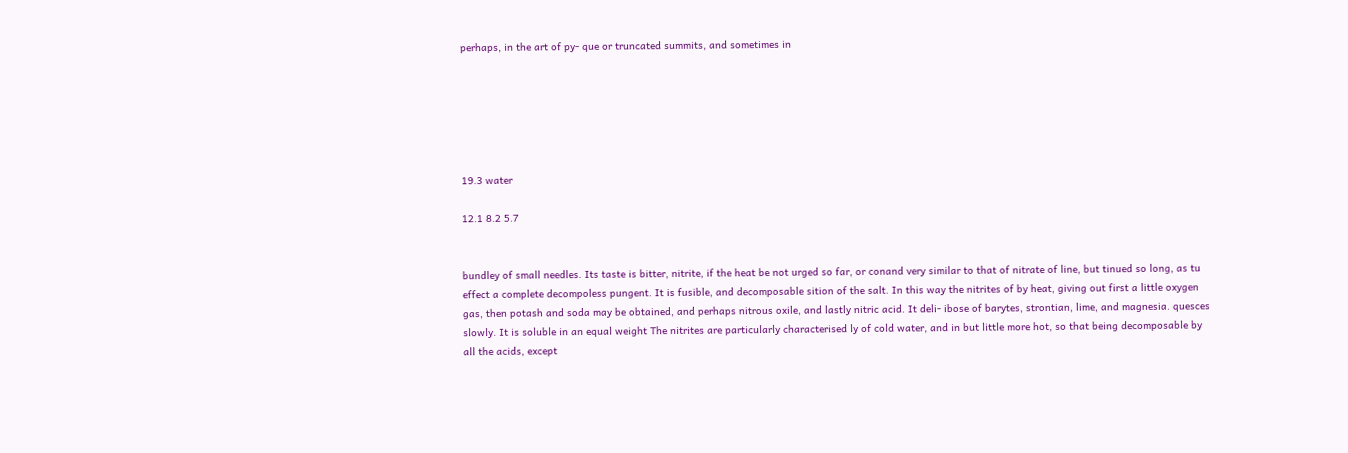perhaps, in the art of py- que or truncated summits, and sometimes in






19.3 water

12.1 8.2 5.7


bundley of small needles. Its taste is bitter, nitrite, if the heat be not urged so far, or conand very similar to that of nitrate of line, but tinued so long, as tu effect a complete decompoless pungent. It is fusible, and decomposable sition of the salt. In this way the nitrites of by heat, giving out first a little oxygen gas, then potash and soda may be obtained, and perhaps nitrous oxile, and lastly nitric acid. It deli- ibose of barytes, strontian, lime, and magnesia. quesces slowly. It is soluble in an equal weight The nitrites are particularly characterised ly of cold water, and in but little more hot, so that being decomposable by all the acids, except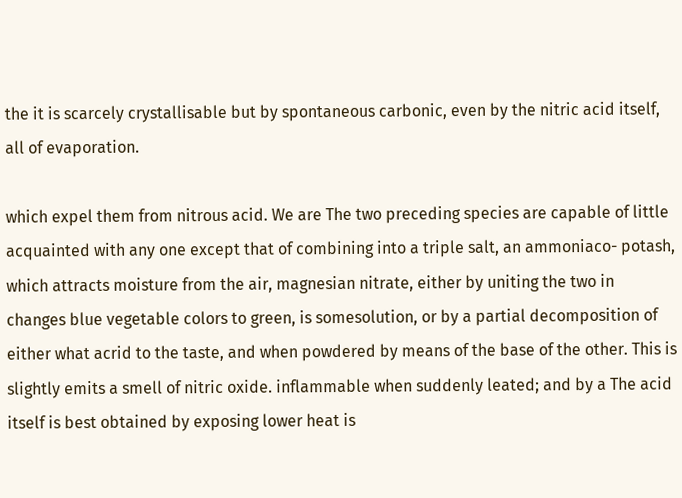the it is scarcely crystallisable but by spontaneous carbonic, even by the nitric acid itself, all of evaporation.

which expel them from nitrous acid. We are The two preceding species are capable of little acquainted with any one except that of combining into a triple salt, an ammoniaco- potash, which attracts moisture from the air, magnesian nitrate, either by uniting the two in changes blue vegetable colors to green, is somesolution, or by a partial decomposition of either what acrid to the taste, and when powdered by means of the base of the other. This is slightly emits a smell of nitric oxide. inflammable when suddenly leated; and by a The acid itself is best obtained by exposing lower heat is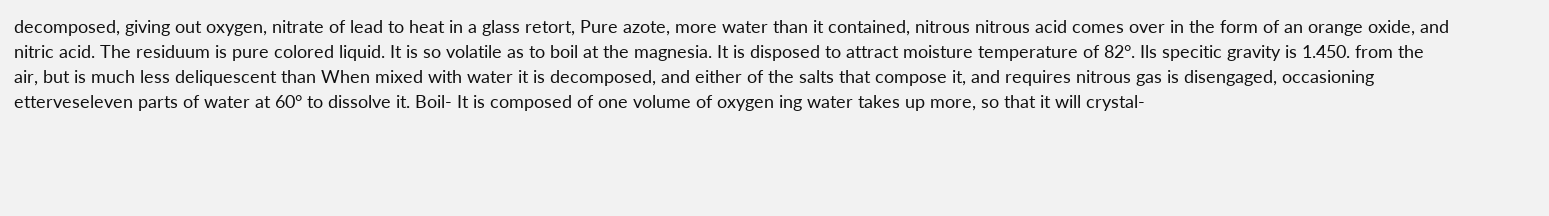decomposed, giving out oxygen, nitrate of lead to heat in a glass retort, Pure azote, more water than it contained, nitrous nitrous acid comes over in the form of an orange oxide, and nitric acid. The residuum is pure colored liquid. It is so volatile as to boil at the magnesia. It is disposed to attract moisture temperature of 82°. Ils specitic gravity is 1.450. from the air, but is much less deliquescent than When mixed with water it is decomposed, and either of the salts that compose it, and requires nitrous gas is disengaged, occasioning etterveseleven parts of water at 60° to dissolve it. Boil- It is composed of one volume of oxygen ing water takes up more, so that it will crystal-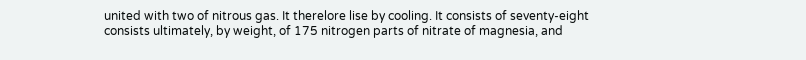united with two of nitrous gas. It therelore lise by cooling. It consists of seventy-eight consists ultimately, by weight, of 175 nitrogen parts of nitrate of magnesia, and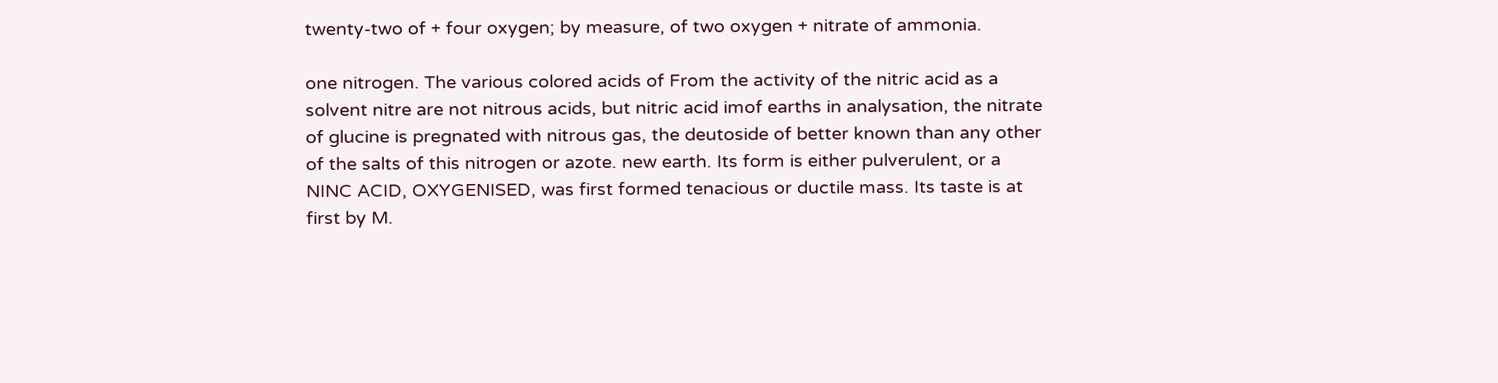twenty-two of + four oxygen; by measure, of two oxygen + nitrate of ammonia.

one nitrogen. The various colored acids of From the activity of the nitric acid as a solvent nitre are not nitrous acids, but nitric acid imof earths in analysation, the nitrate of glucine is pregnated with nitrous gas, the deutoside of better known than any other of the salts of this nitrogen or azote. new earth. Its form is either pulverulent, or a NINC ACID, OXYGENISED, was first formed tenacious or ductile mass. Its taste is at first by M.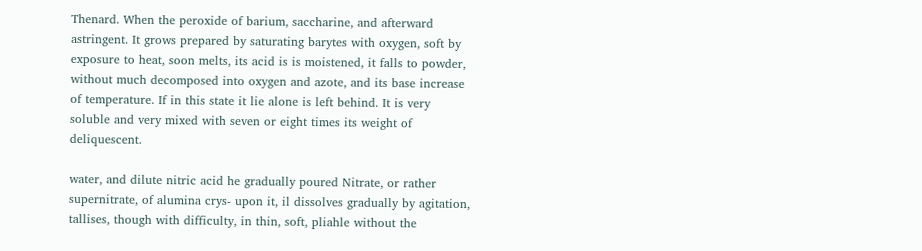Thenard. When the peroxide of barium, saccharine, and afterward astringent. It grows prepared by saturating barytes with oxygen, soft by exposure to heat, soon melts, its acid is is moistened, it falls to powder, without much decomposed into oxygen and azote, and its base increase of temperature. If in this state it lie alone is left behind. It is very soluble and very mixed with seven or eight times its weight of deliquescent.

water, and dilute nitric acid he gradually poured Nitrate, or rather supernitrate, of alumina crys- upon it, il dissolves gradually by agitation, tallises, though with difficulty, in thin, soft, pliahle without the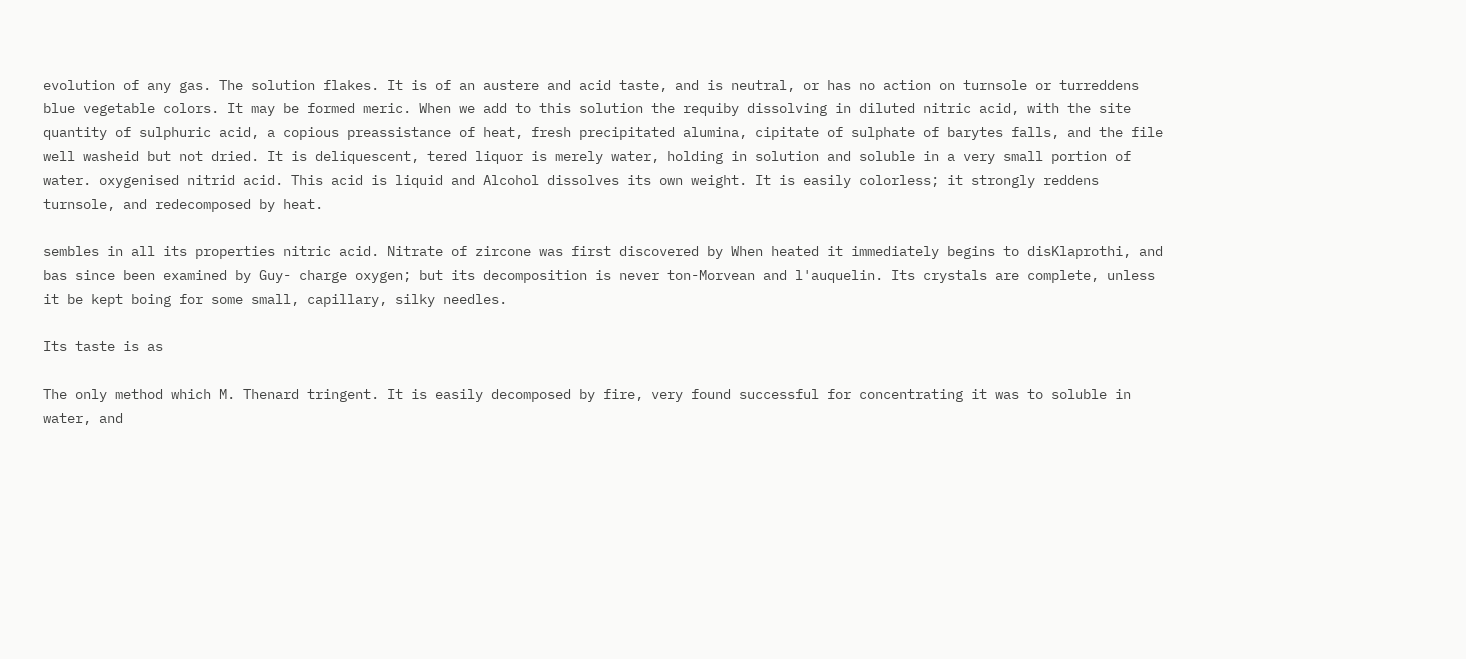evolution of any gas. The solution flakes. It is of an austere and acid taste, and is neutral, or has no action on turnsole or turreddens blue vegetable colors. It may be formed meric. When we add to this solution the requiby dissolving in diluted nitric acid, with the site quantity of sulphuric acid, a copious preassistance of heat, fresh precipitated alumina, cipitate of sulphate of barytes falls, and the file well washeid but not dried. It is deliquescent, tered liquor is merely water, holding in solution and soluble in a very small portion of water. oxygenised nitrid acid. This acid is liquid and Alcohol dissolves its own weight. It is easily colorless; it strongly reddens turnsole, and redecomposed by heat.

sembles in all its properties nitric acid. Nitrate of zircone was first discovered by When heated it immediately begins to disKlaprothi, and bas since been examined by Guy- charge oxygen; but its decomposition is never ton-Morvean and l'auquelin. Its crystals are complete, unless it be kept boing for some small, capillary, silky needles.

Its taste is as

The only method which M. Thenard tringent. It is easily decomposed by fire, very found successful for concentrating it was to soluble in water, and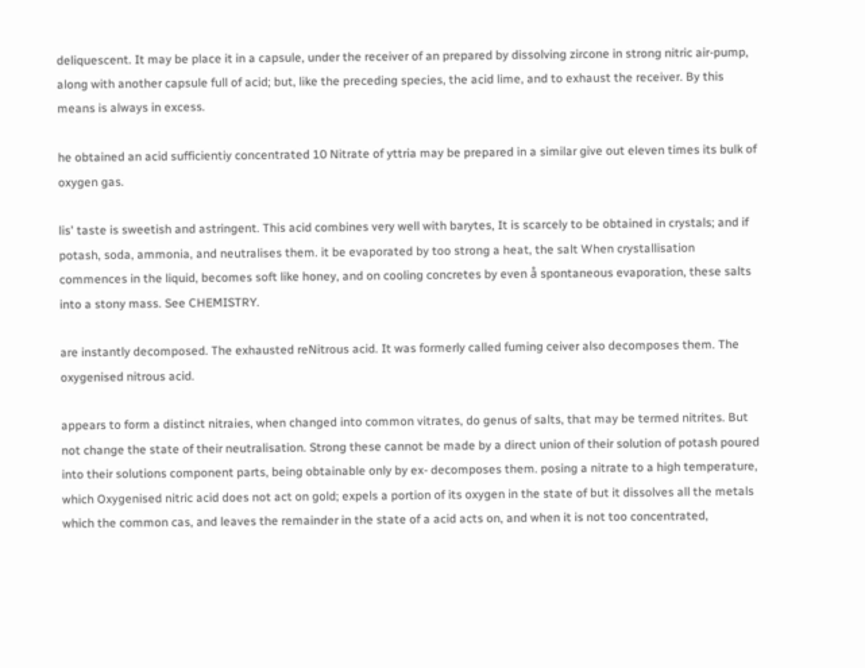deliquescent. It may be place it in a capsule, under the receiver of an prepared by dissolving zircone in strong nitric air-pump, along with another capsule full of acid; but, like the preceding species, the acid lime, and to exhaust the receiver. By this means is always in excess.

he obtained an acid sufficientiy concentrated 10 Nitrate of yttria may be prepared in a similar give out eleven times its bulk of oxygen gas.

lis' taste is sweetish and astringent. This acid combines very well with barytes, It is scarcely to be obtained in crystals; and if potash, soda, ammonia, and neutralises them. it be evaporated by too strong a heat, the salt When crystallisation commences in the liquid, becomes soft like honey, and on cooling concretes by even å spontaneous evaporation, these salts into a stony mass. See CHEMISTRY.

are instantly decomposed. The exhausted reNitrous acid. It was formerly called fuming ceiver also decomposes them. The oxygenised nitrous acid.

appears to form a distinct nitraies, when changed into common vitrates, do genus of salts, that may be termed nitrites. But not change the state of their neutralisation. Strong these cannot be made by a direct union of their solution of potash poured into their solutions component parts, being obtainable only by ex- decomposes them. posing a nitrate to a high temperature, which Oxygenised nitric acid does not act on gold; expels a portion of its oxygen in the state of but it dissolves all the metals which the common cas, and leaves the remainder in the state of a acid acts on, and when it is not too concentrated,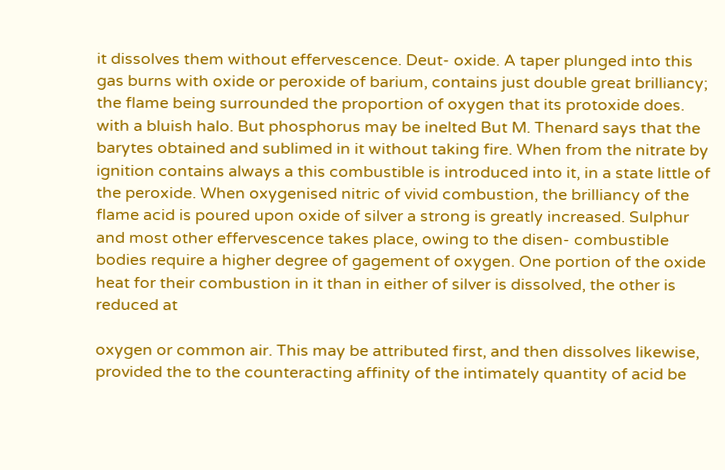it dissolves them without effervescence. Deut- oxide. A taper plunged into this gas burns with oxide or peroxide of barium, contains just double great brilliancy; the flame being surrounded the proportion of oxygen that its protoxide does. with a bluish halo. But phosphorus may be inelted But M. Thenard says that the barytes obtained and sublimed in it without taking fire. When from the nitrate by ignition contains always a this combustible is introduced into it, in a state little of the peroxide. When oxygenised nitric of vivid combustion, the brilliancy of the flame acid is poured upon oxide of silver a strong is greatly increased. Sulphur and most other effervescence takes place, owing to the disen- combustible bodies require a higher degree of gagement of oxygen. One portion of the oxide heat for their combustion in it than in either of silver is dissolved, the other is reduced at

oxygen or common air. This may be attributed first, and then dissolves likewise, provided the to the counteracting affinity of the intimately quantity of acid be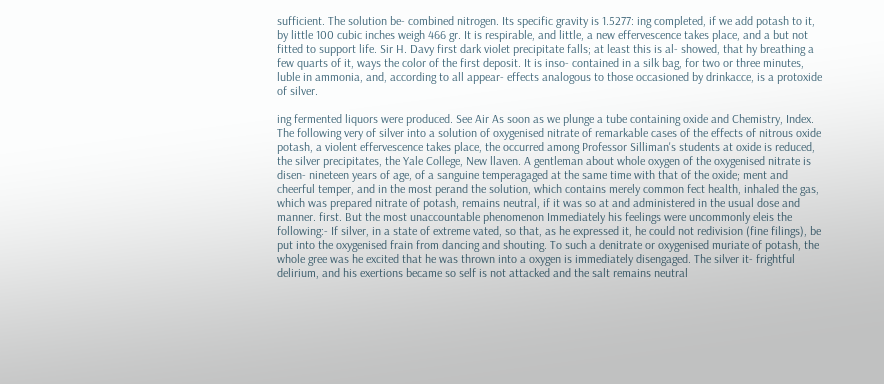sufficient. The solution be- combined nitrogen. Its specific gravity is 1.5277: ing completed, if we add potash to it, by little 100 cubic inches weigh 466 gr. It is respirable, and little, a new effervescence takes place, and a but not fitted to support life. Sir H. Davy first dark violet precipitate falls; at least this is al- showed, that hy breathing a few quarts of it, ways the color of the first deposit. It is inso- contained in a silk bag, for two or three minutes, luble in ammonia, and, according to all appear- effects analogous to those occasioned by drinkacce, is a protoxide of silver.

ing fermented liquors were produced. See Air As soon as we plunge a tube containing oxide and Chemistry, Index. The following very of silver into a solution of oxygenised nitrate of remarkable cases of the effects of nitrous oxide potash, a violent effervescence takes place, the occurred among Professor Silliman's students at oxide is reduced, the silver precipitates, the Yale College, New llaven. A gentleman about whole oxygen of the oxygenised nitrate is disen- nineteen years of age, of a sanguine temperagaged at the same time with that of the oxide; ment and cheerful temper, and in the most perand the solution, which contains merely common fect health, inhaled the gas, which was prepared nitrate of potash, remains neutral, if it was so at and administered in the usual dose and manner. first. But the most unaccountable phenomenon Immediately his feelings were uncommonly eleis the following:- If silver, in a state of extreme vated, so that, as he expressed it, he could not redivision (fine filings), be put into the oxygenised frain from dancing and shouting. To such a denitrate or oxygenised muriate of potash, the whole gree was he excited that he was thrown into a oxygen is immediately disengaged. The silver it- frightful delirium, and his exertions became so self is not attacked and the salt remains neutral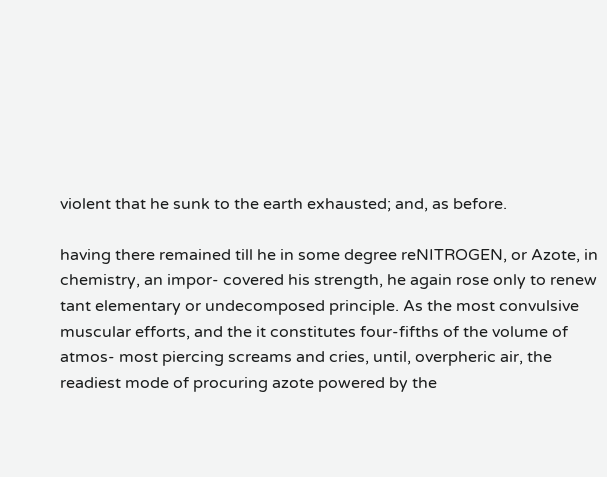violent that he sunk to the earth exhausted; and, as before.

having there remained till he in some degree reNITROGEN, or Azote, in chemistry, an impor- covered his strength, he again rose only to renew tant elementary or undecomposed principle. As the most convulsive muscular efforts, and the it constitutes four-fifths of the volume of atmos- most piercing screams and cries, until, overpheric air, the readiest mode of procuring azote powered by the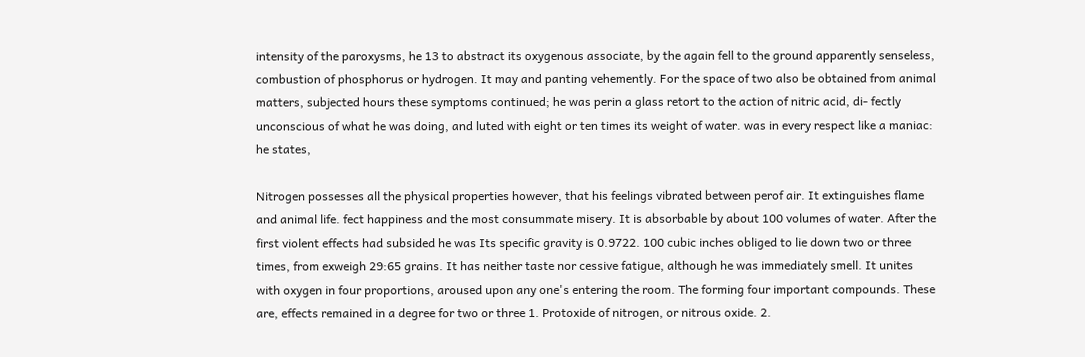intensity of the paroxysms, he 13 to abstract its oxygenous associate, by the again fell to the ground apparently senseless, combustion of phosphorus or hydrogen. It may and panting vehemently. For the space of two also be obtained from animal matters, subjected hours these symptoms continued; he was perin a glass retort to the action of nitric acid, di- fectly unconscious of what he was doing, and luted with eight or ten times its weight of water. was in every respect like a maniac: he states,

Nitrogen possesses all the physical properties however, that his feelings vibrated between perof air. It extinguishes flame and animal life. fect happiness and the most consummate misery. It is absorbable by about 100 volumes of water. After the first violent effects had subsided he was Its specific gravity is 0.9722. 100 cubic inches obliged to lie down two or three times, from exweigh 29:65 grains. It has neither taste nor cessive fatigue, although he was immediately smell. It unites with oxygen in four proportions, aroused upon any one's entering the room. The forming four important compounds. These are, effects remained in a degree for two or three 1. Protoxide of nitrogen, or nitrous oxide. 2.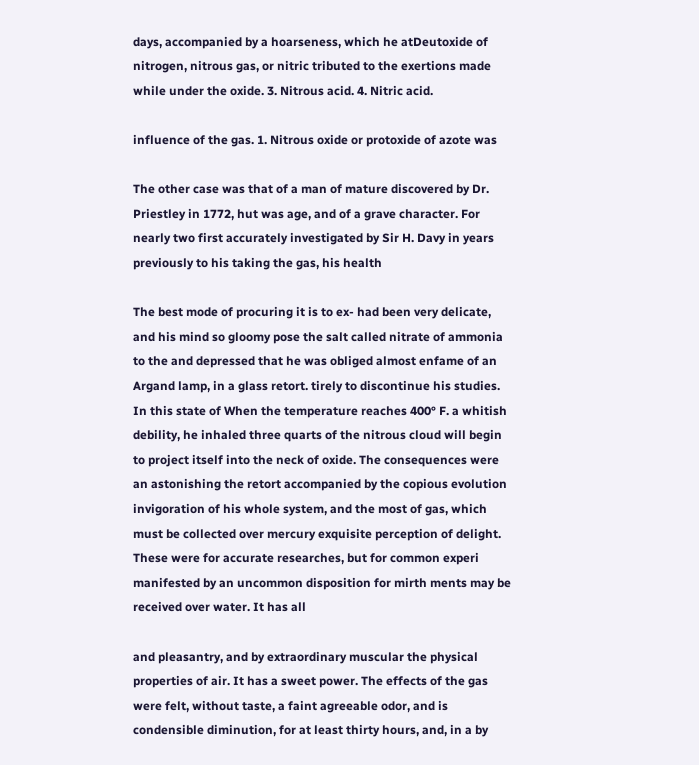days, accompanied by a hoarseness, which he atDeutoxide of nitrogen, nitrous gas, or nitric tributed to the exertions made while under the oxide. 3. Nitrous acid. 4. Nitric acid.

influence of the gas. 1. Nitrous oxide or protoxide of azote was

The other case was that of a man of mature discovered by Dr. Priestley in 1772, hut was age, and of a grave character. For nearly two first accurately investigated by Sir H. Davy in years previously to his taking the gas, his health

The best mode of procuring it is to ex- had been very delicate, and his mind so gloomy pose the salt called nitrate of ammonia to the and depressed that he was obliged almost enfame of an Argand lamp, in a glass retort. tirely to discontinue his studies. In this state of When the temperature reaches 400° F. a whitish debility, he inhaled three quarts of the nitrous cloud will begin to project itself into the neck of oxide. The consequences were an astonishing the retort accompanied by the copious evolution invigoration of his whole system, and the most of gas, which must be collected over mercury exquisite perception of delight. These were for accurate researches, but for common experi manifested by an uncommon disposition for mirth ments may be received over water. It has all

and pleasantry, and by extraordinary muscular the physical properties of air. It has a sweet power. The effects of the gas were felt, without taste, a faint agreeable odor, and is condensible diminution, for at least thirty hours, and, in a by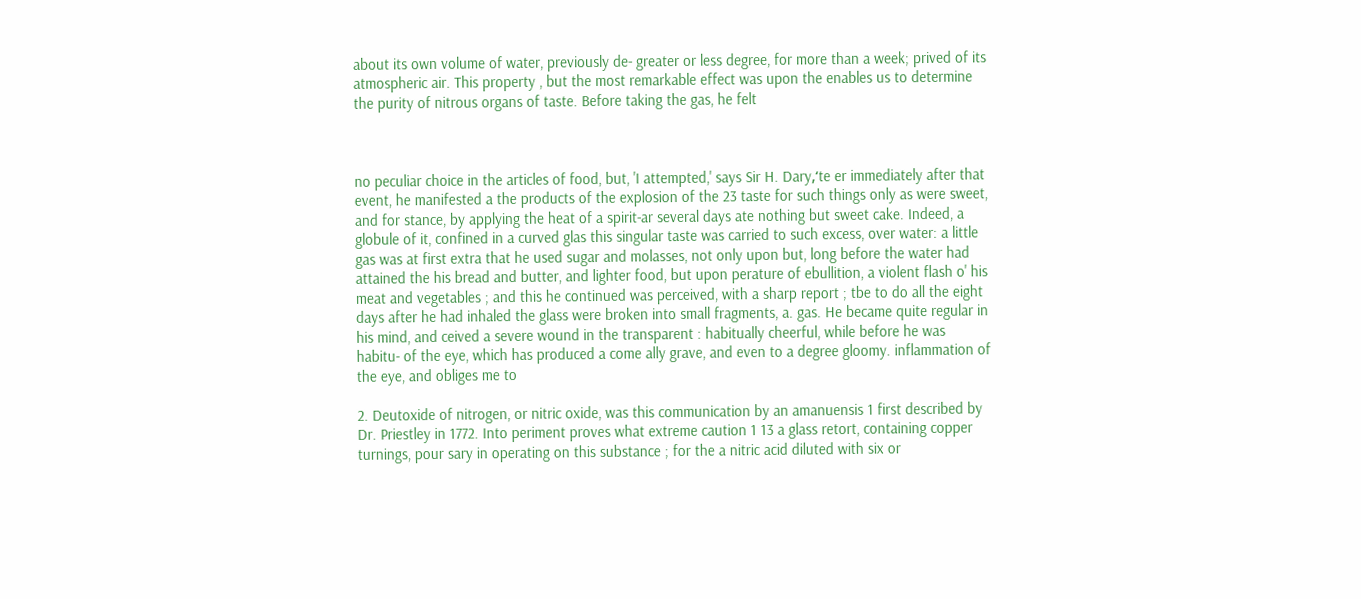about its own volume of water, previously de- greater or less degree, for more than a week; prived of its atmospheric air. This property , but the most remarkable effect was upon the enables us to determine the purity of nitrous organs of taste. Before taking the gas, he felt



no peculiar choice in the articles of food, but, 'I attempted,' says Sir H. Dary,ʻte er immediately after that event, he manifested a the products of the explosion of the 23 taste for such things only as were sweet, and for stance, by applying the heat of a spirit-ar several days ate nothing but sweet cake. Indeed, a globule of it, confined in a curved glas this singular taste was carried to such excess, over water: a little gas was at first extra that he used sugar and molasses, not only upon but, long before the water had attained the his bread and butter, and lighter food, but upon perature of ebullition, a violent flash o' his meat and vegetables ; and this he continued was perceived, with a sharp report ; tbe to do all the eight days after he had inhaled the glass were broken into small fragments, a. gas. He became quite regular in his mind, and ceived a severe wound in the transparent : habitually cheerful, while before he was habitu- of the eye, which has produced a come ally grave, and even to a degree gloomy. inflammation of the eye, and obliges me to

2. Deutoxide of nitrogen, or nitric oxide, was this communication by an amanuensis 1 first described by Dr. Priestley in 1772. Into periment proves what extreme caution 1 13 a glass retort, containing copper turnings, pour sary in operating on this substance ; for the a nitric acid diluted with six or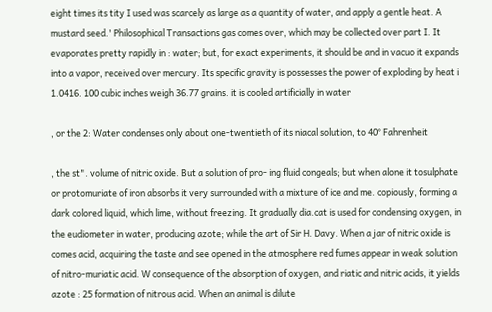eight times its tity I used was scarcely as large as a quantity of water, and apply a gentle heat. A mustard seed.' Philosophical Transactions gas comes over, which may be collected over part I. It evaporates pretty rapidly in : water; but, for exact experiments, it should be and in vacuo it expands into a vapor, received over mercury. Its specific gravity is possesses the power of exploding by heat i 1.0416. 100 cubic inches weigh 36.77 grains. it is cooled artificially in water

, or the 2: Water condenses only about one-twentieth of its niacal solution, to 40° Fahrenheit

, the st". volume of nitric oxide. But a solution of pro- ing fluid congeals; but when alone it tosulphate or protomuriate of iron absorbs it very surrounded with a mixture of ice and me. copiously, forming a dark colored liquid, which lime, without freezing. It gradually dia.cat is used for condensing oxygen, in the eudiometer in water, producing azote; while the art of Sir H. Davy. When a jar of nitric oxide is comes acid, acquiring the taste and see opened in the atmosphere red fumes appear in weak solution of nitro-muriatic acid. W consequence of the absorption of oxygen, and riatic and nitric acids, it yields azote : 25 formation of nitrous acid. When an animal is dilute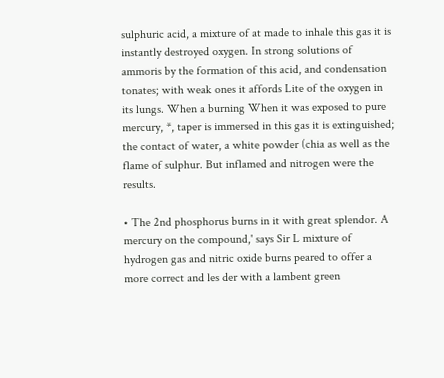sulphuric acid, a mixture of at made to inhale this gas it is instantly destroyed oxygen. In strong solutions of ammoris by the formation of this acid, and condensation tonates; with weak ones it affords Lite of the oxygen in its lungs. When a burning When it was exposed to pure mercury, *, taper is immersed in this gas it is extinguished; the contact of water, a white powder (chia as well as the flame of sulphur. But inflamed and nitrogen were the results.

• The 2nd phosphorus burns in it with great splendor. A mercury on the compound,' says Sir L mixture of hydrogen gas and nitric oxide burns peared to offer a more correct and les der with a lambent green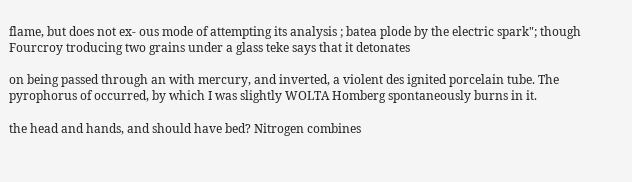flame, but does not ex- ous mode of attempting its analysis ; batea plode by the electric spark"; though Fourcroy troducing two grains under a glass teke says that it detonates

on being passed through an with mercury, and inverted, a violent des ignited porcelain tube. The pyrophorus of occurred, by which I was slightly WOLTA Homberg spontaneously burns in it.

the head and hands, and should have bed? Nitrogen combines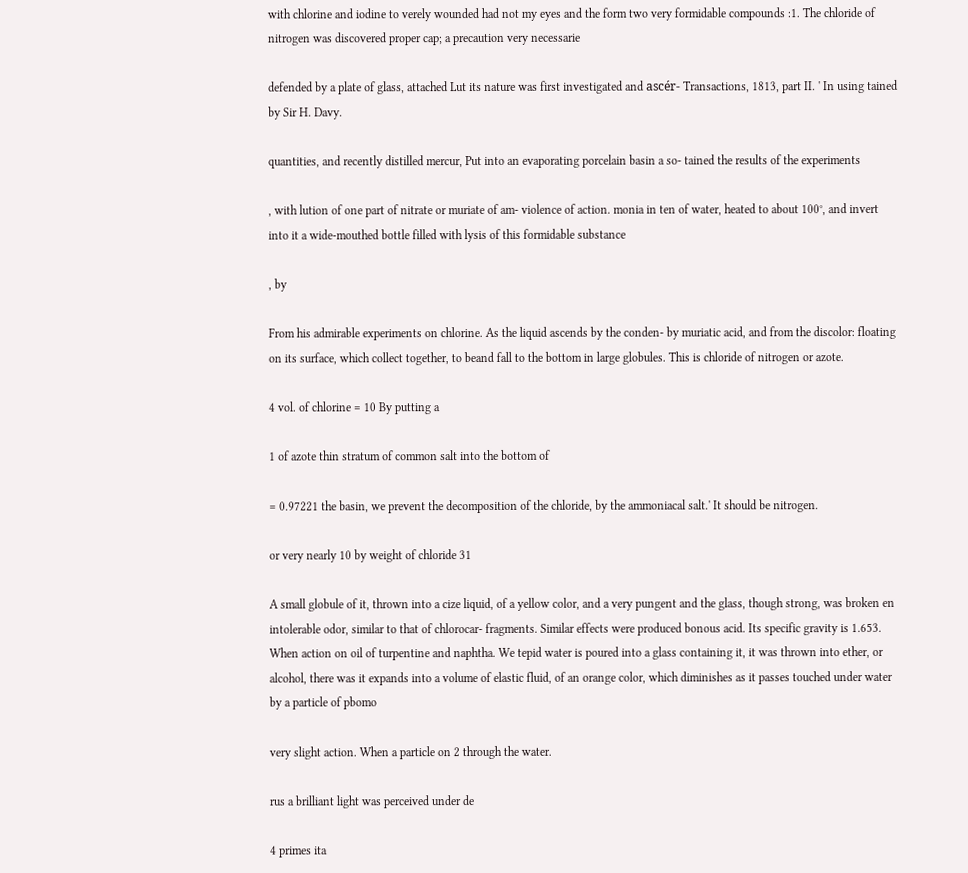with chlorine and iodine to verely wounded had not my eyes and the form two very formidable compounds :1. The chloride of nitrogen was discovered proper cap; a precaution very necessarie

defended by a plate of glass, attached Lut its nature was first investigated and ascér- Transactions, 1813, part II. ' In using tained by Sir H. Davy.

quantities, and recently distilled mercur, Put into an evaporating porcelain basin a so- tained the results of the experiments

, with lution of one part of nitrate or muriate of am- violence of action. monia in ten of water, heated to about 100°, and invert into it a wide-mouthed bottle filled with lysis of this formidable substance

, by

From his admirable experiments on chlorine. As the liquid ascends by the conden- by muriatic acid, and from the discolor: floating on its surface, which collect together, to beand fall to the bottom in large globules. This is chloride of nitrogen or azote.

4 vol. of chlorine = 10 By putting a

1 of azote thin stratum of common salt into the bottom of

= 0.97221 the basin, we prevent the decomposition of the chloride, by the ammoniacal salt.' It should be nitrogen.

or very nearly 10 by weight of chloride 31

A small globule of it, thrown into a cize liquid, of a yellow color, and a very pungent and the glass, though strong, was broken en intolerable odor, similar to that of chlorocar- fragments. Similar effects were produced bonous acid. Its specific gravity is 1.653. When action on oil of turpentine and naphtha. We tepid water is poured into a glass containing it, it was thrown into ether, or alcohol, there was it expands into a volume of elastic fluid, of an orange color, which diminishes as it passes touched under water by a particle of pbomo

very slight action. When a particle on 2 through the water.

rus a brilliant light was perceived under de

4 primes ita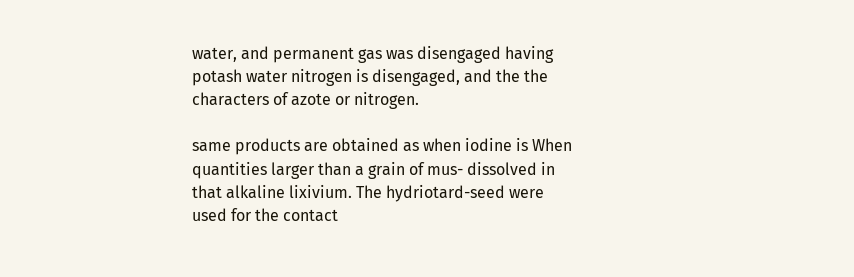water, and permanent gas was disengaged having potash water nitrogen is disengaged, and the the characters of azote or nitrogen.

same products are obtained as when iodine is When quantities larger than a grain of mus- dissolved in that alkaline lixivium. The hydriotard-seed were used for the contact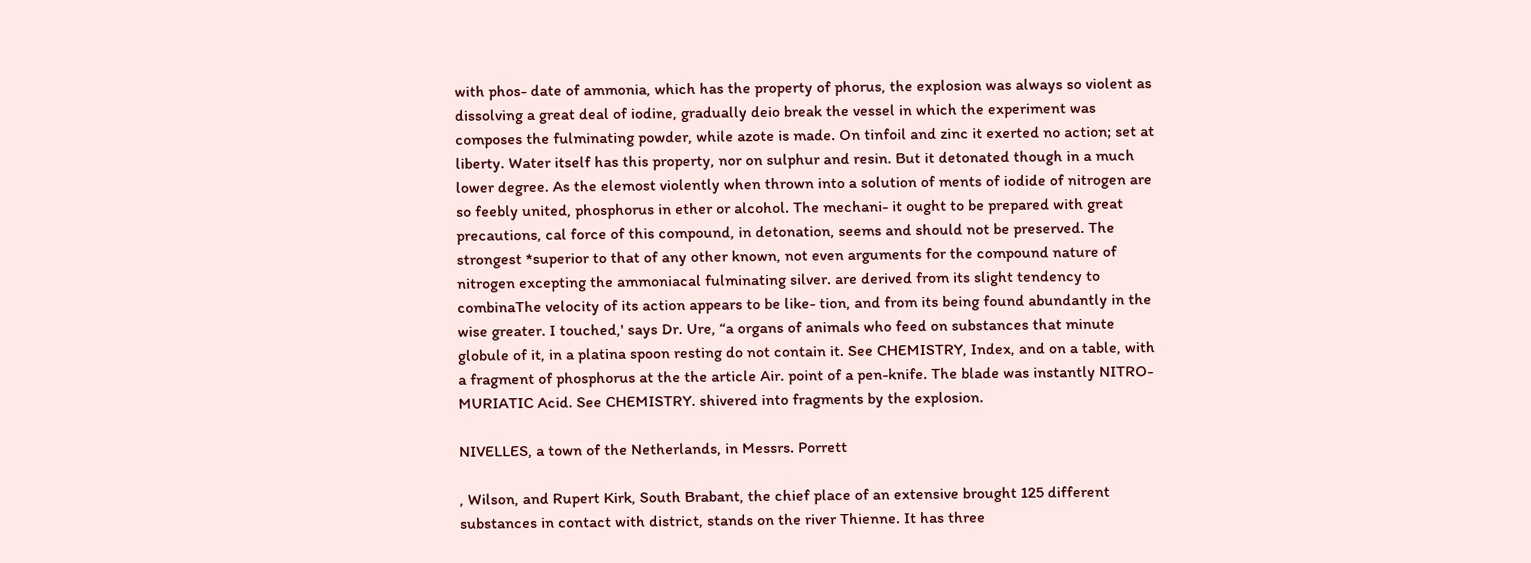with phos- date of ammonia, which has the property of phorus, the explosion was always so violent as dissolving a great deal of iodine, gradually deio break the vessel in which the experiment was composes the fulminating powder, while azote is made. On tinfoil and zinc it exerted no action; set at liberty. Water itself has this property, nor on sulphur and resin. But it detonated though in a much lower degree. As the elemost violently when thrown into a solution of ments of iodide of nitrogen are so feebly united, phosphorus in ether or alcohol. The mechani- it ought to be prepared with great precautions, cal force of this compound, in detonation, seems and should not be preserved. The strongest *superior to that of any other known, not even arguments for the compound nature of nitrogen excepting the ammoniacal fulminating silver. are derived from its slight tendency to combinaThe velocity of its action appears to be like- tion, and from its being found abundantly in the wise greater. I touched,' says Dr. Ure, “a organs of animals who feed on substances that minute globule of it, in a platina spoon resting do not contain it. See CHEMISTRY, Index, and on a table, with a fragment of phosphorus at the the article Air. point of a pen-knife. The blade was instantly NITRO-MURIATIC Acid. See CHEMISTRY. shivered into fragments by the explosion.

NIVELLES, a town of the Netherlands, in Messrs. Porrett

, Wilson, and Rupert Kirk, South Brabant, the chief place of an extensive brought 125 different substances in contact with district, stands on the river Thienne. It has three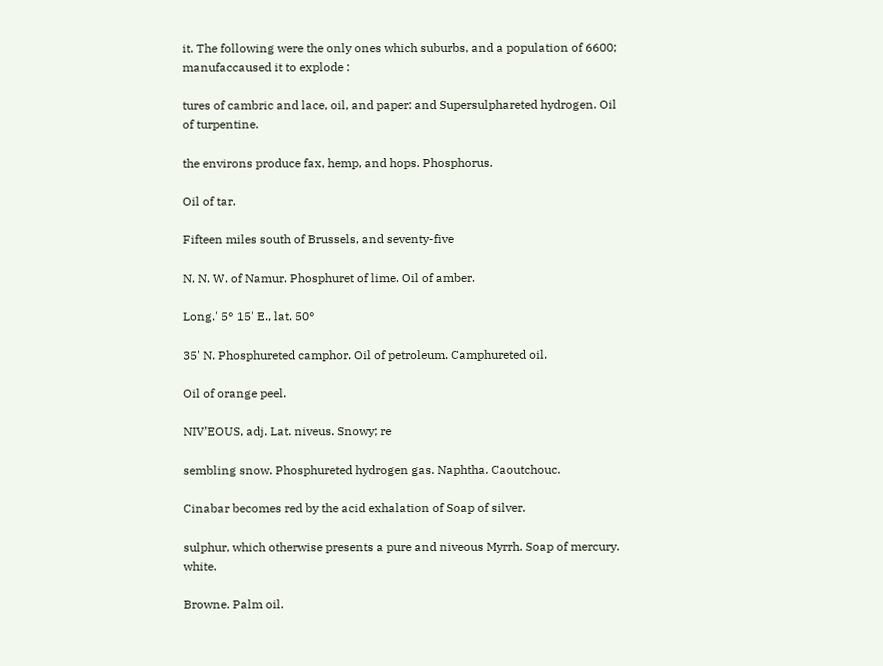it. The following were the only ones which suburbs, and a population of 6600; manufaccaused it to explode :

tures of cambric and lace, oil, and paper: and Supersulphareted hydrogen. Oil of turpentine.

the environs produce fax, hemp, and hops. Phosphorus.

Oil of tar.

Fifteen miles south of Brussels, and seventy-five

N. N. W. of Namur. Phosphuret of lime. Oil of amber.

Long.' 5° 15' E., lat. 50°

35' N. Phosphureted camphor. Oil of petroleum. Camphureted oil.

Oil of orange peel.

NIV’EOUS, adj. Lat. niveus. Snowy; re

sembling snow. Phosphureted hydrogen gas. Naphtha. Caoutchouc.

Cinabar becomes red by the acid exhalation of Soap of silver.

sulphur, which otherwise presents a pure and niveous Myrrh. Soap of mercury. white.

Browne. Palm oil.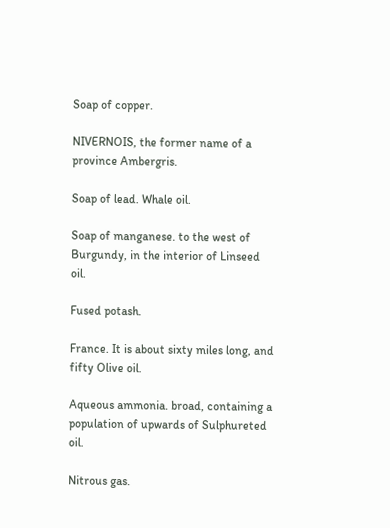Soap of copper.

NIVERNOIS, the former name of a province Ambergris.

Soap of lead. Whale oil.

Soap of manganese. to the west of Burgundy, in the interior of Linseed oil.

Fused potash.

France. It is about sixty miles long, and fifty Olive oil.

Aqueous ammonia. broad, containing a population of upwards of Sulphureted oil.

Nitrous gas.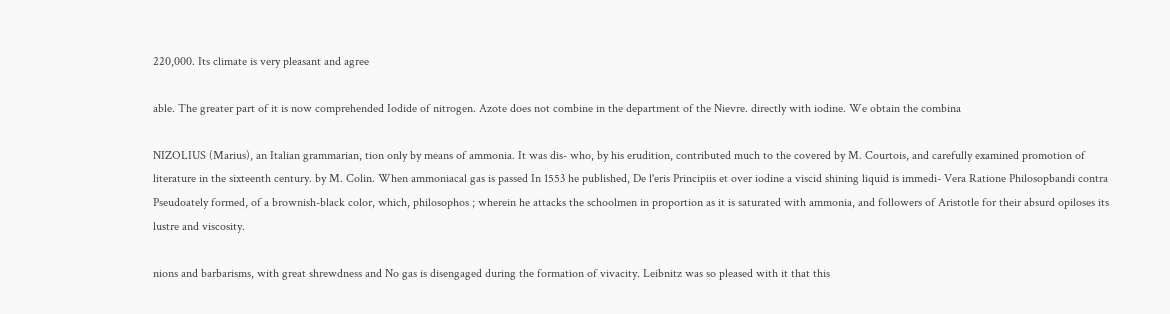220,000. Its climate is very pleasant and agree

able. The greater part of it is now comprehended Iodide of nitrogen. Azote does not combine in the department of the Nievre. directly with iodine. We obtain the combina

NIZOLIUS (Marius), an Italian grammarian, tion only by means of ammonia. It was dis- who, by his erudition, contributed much to the covered by M. Courtois, and carefully examined promotion of literature in the sixteenth century. by M. Colin. When ammoniacal gas is passed In 1553 he published, De l'eris Principiis et over iodine a viscid shining liquid is immedi- Vera Ratione Philosopbandi contra Pseudoately formed, of a brownish-black color, which, philosophos ; wherein he attacks the schoolmen in proportion as it is saturated with ammonia, and followers of Aristotle for their absurd opiloses its lustre and viscosity.

nions and barbarisms, with great shrewdness and No gas is disengaged during the formation of vivacity. Leibnitz was so pleased with it that this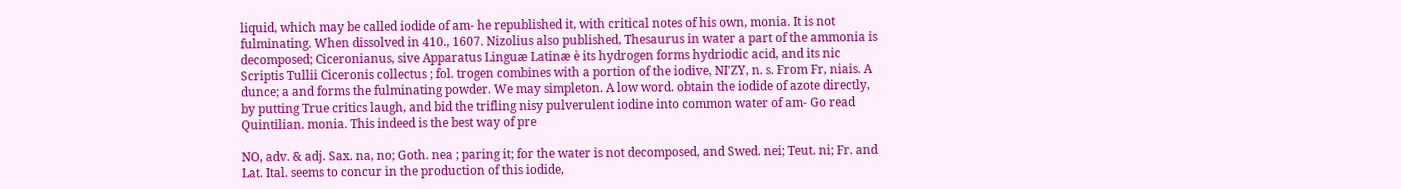liquid, which may be called iodide of am- he republished it, with critical notes of his own, monia. It is not fulminating. When dissolved in 410., 1607. Nizolius also published, Thesaurus in water a part of the ammonia is decomposed; Ciceronianus, sive Apparatus Linguæ Latinæ è its hydrogen forms hydriodic acid, and its nic Scriptis Tullii Ciceronis collectus ; fol. trogen combines with a portion of the iodive, NI'ZY, n. s. From Fr, niais. A dunce; a and forms the fulminating powder. We may simpleton. A low word. obtain the iodide of azote directly, by putting True critics laugh, and bid the trifling nisy pulverulent iodine into common water of am- Go read Quintilian. monia. This indeed is the best way of pre

NO, adv. & adj. Sax. na, no; Goth. nea ; paring it; for the water is not decomposed, and Swed. nei; Teut. ni; Fr. and Lat. Ital. seems to concur in the production of this iodide,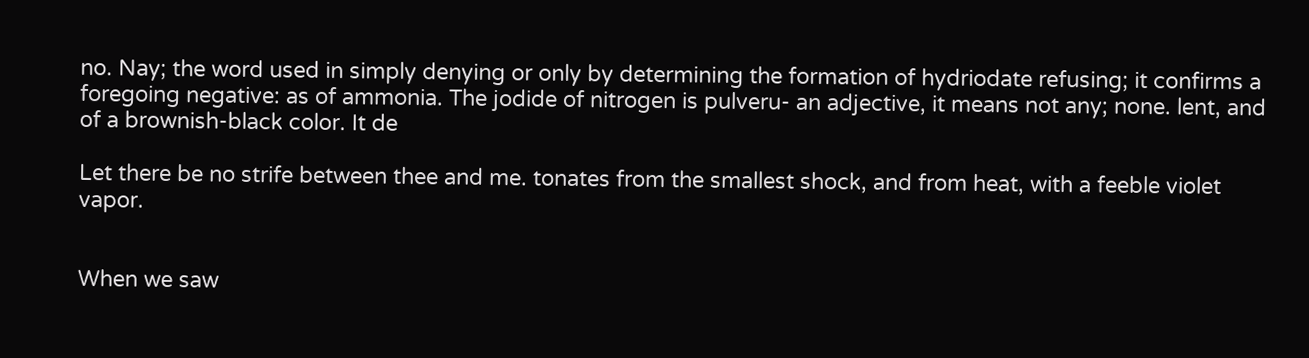no. Nay; the word used in simply denying or only by determining the formation of hydriodate refusing; it confirms a foregoing negative: as of ammonia. The jodide of nitrogen is pulveru- an adjective, it means not any; none. lent, and of a brownish-black color. It de

Let there be no strife between thee and me. tonates from the smallest shock, and from heat, with a feeble violet vapor.


When we saw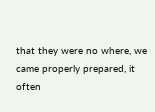that they were no where, we came properly prepared, it often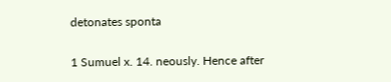detonates sponta

1 Sumuel x. 14. neously. Hence after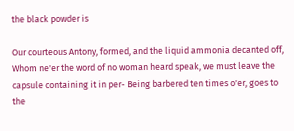the black powder is

Our courteous Antony, formed, and the liquid ammonia decanted off, Whom ne'er the word of no woman heard speak, we must leave the capsule containing it in per- Being barbered ten times o'er, goes to the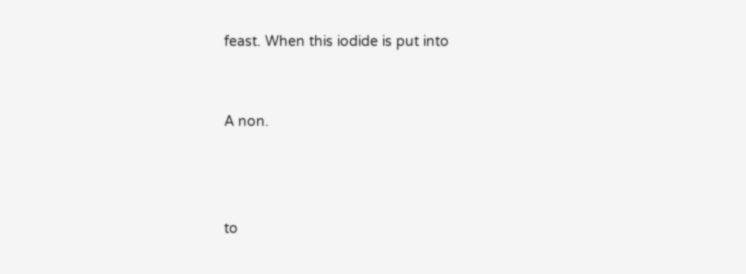feast. When this iodide is put into


A non.



to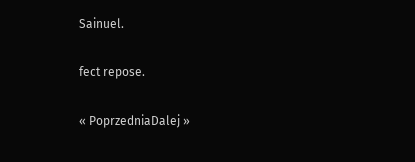Sainuel.

fect repose.

« PoprzedniaDalej »